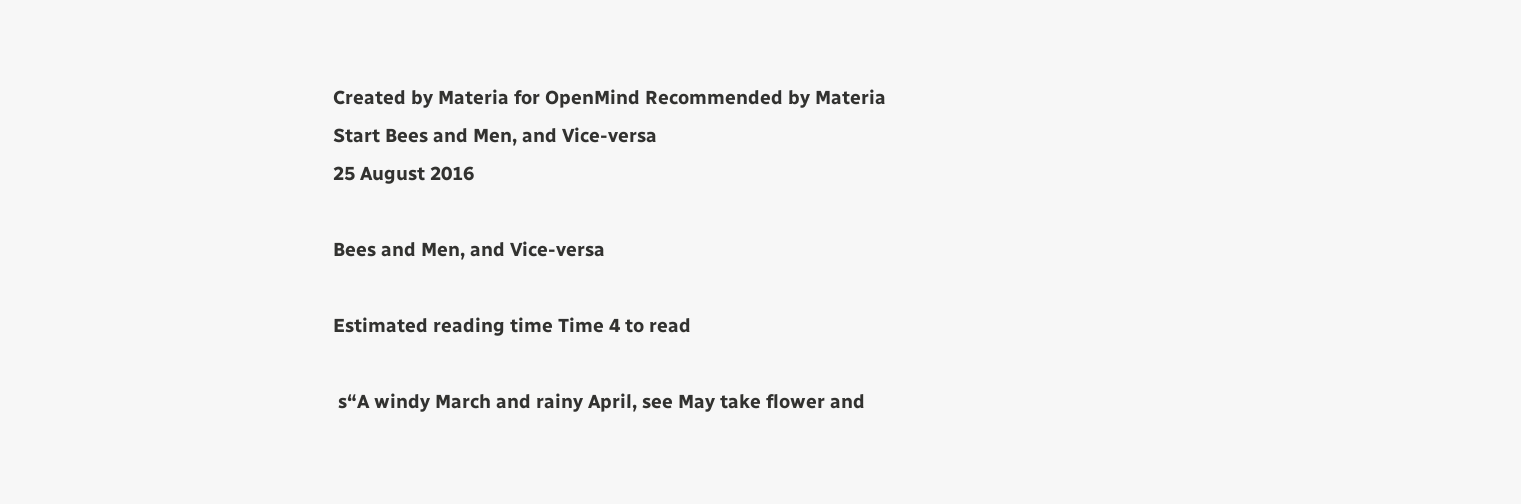Created by Materia for OpenMind Recommended by Materia
Start Bees and Men, and Vice-versa
25 August 2016

Bees and Men, and Vice-versa

Estimated reading time Time 4 to read

 s“A windy March and rainy April, see May take flower and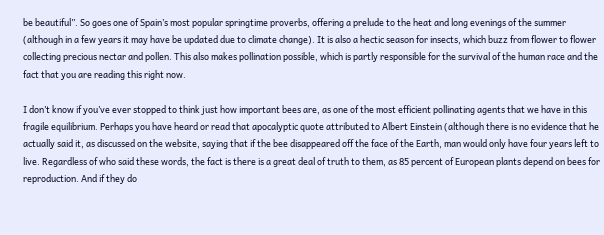be beautiful”. So goes one of Spain’s most popular springtime proverbs, offering a prelude to the heat and long evenings of the summer (although in a few years it may have be updated due to climate change). It is also a hectic season for insects, which buzz from flower to flower collecting precious nectar and pollen. This also makes pollination possible, which is partly responsible for the survival of the human race and the fact that you are reading this right now.

I don’t know if you’ve ever stopped to think just how important bees are, as one of the most efficient pollinating agents that we have in this fragile equilibrium. Perhaps you have heard or read that apocalyptic quote attributed to Albert Einstein (although there is no evidence that he actually said it, as discussed on the website, saying that if the bee disappeared off the face of the Earth, man would only have four years left to live. Regardless of who said these words, the fact is there is a great deal of truth to them, as 85 percent of European plants depend on bees for reproduction. And if they do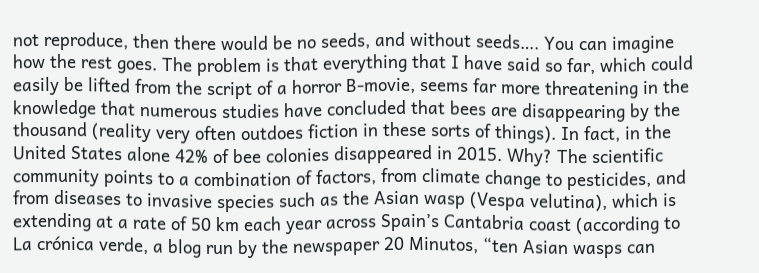not reproduce, then there would be no seeds, and without seeds…. You can imagine how the rest goes. The problem is that everything that I have said so far, which could easily be lifted from the script of a horror B-movie, seems far more threatening in the knowledge that numerous studies have concluded that bees are disappearing by the thousand (reality very often outdoes fiction in these sorts of things). In fact, in the United States alone 42% of bee colonies disappeared in 2015. Why? The scientific community points to a combination of factors, from climate change to pesticides, and from diseases to invasive species such as the Asian wasp (Vespa velutina), which is extending at a rate of 50 km each year across Spain’s Cantabria coast (according to La crónica verde, a blog run by the newspaper 20 Minutos, “ten Asian wasps can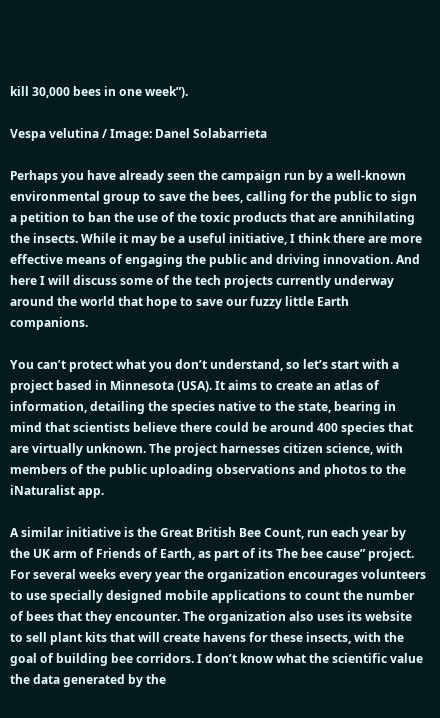kill 30,000 bees in one week”).

Vespa velutina / Image: Danel Solabarrieta

Perhaps you have already seen the campaign run by a well-known environmental group to save the bees, calling for the public to sign a petition to ban the use of the toxic products that are annihilating the insects. While it may be a useful initiative, I think there are more effective means of engaging the public and driving innovation. And here I will discuss some of the tech projects currently underway around the world that hope to save our fuzzy little Earth companions.

You can’t protect what you don’t understand, so let’s start with a project based in Minnesota (USA). It aims to create an atlas of information, detailing the species native to the state, bearing in mind that scientists believe there could be around 400 species that are virtually unknown. The project harnesses citizen science, with members of the public uploading observations and photos to the iNaturalist app.

A similar initiative is the Great British Bee Count, run each year by the UK arm of Friends of Earth, as part of its The bee cause” project. For several weeks every year the organization encourages volunteers to use specially designed mobile applications to count the number of bees that they encounter. The organization also uses its website to sell plant kits that will create havens for these insects, with the goal of building bee corridors. I don’t know what the scientific value the data generated by the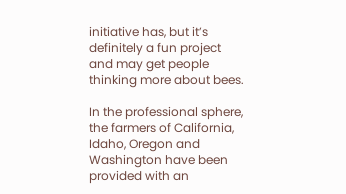initiative has, but it’s definitely a fun project and may get people thinking more about bees.

In the professional sphere, the farmers of California, Idaho, Oregon and Washington have been provided with an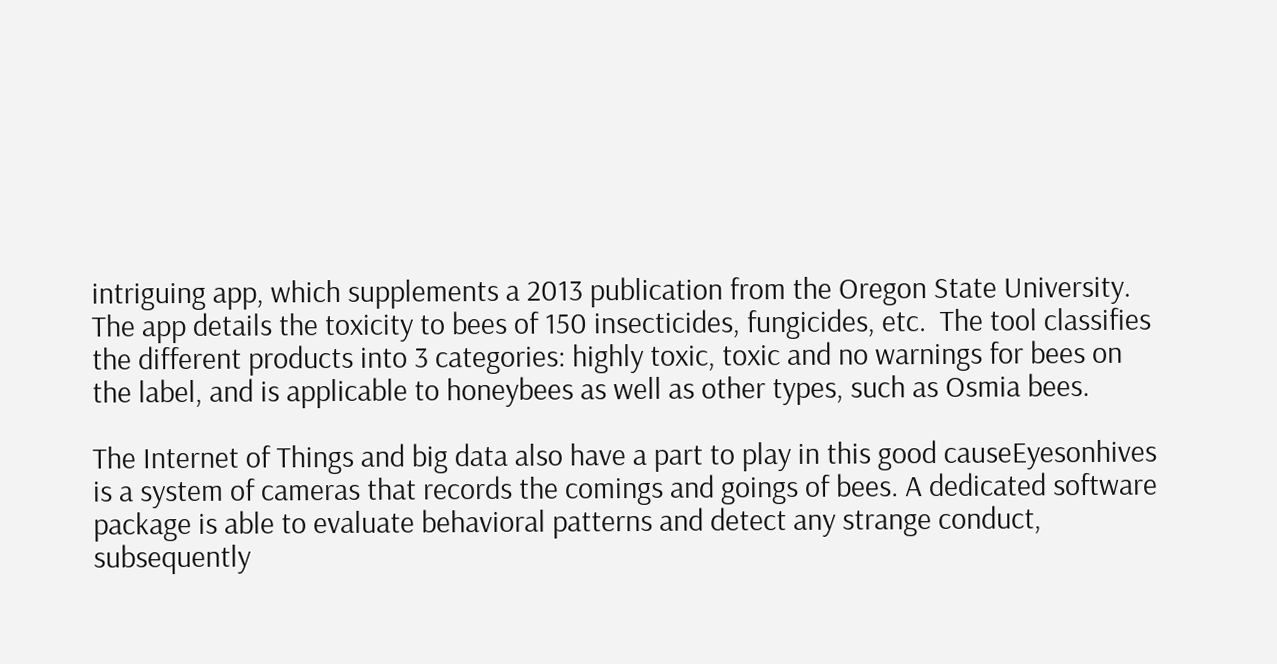intriguing app, which supplements a 2013 publication from the Oregon State University. The app details the toxicity to bees of 150 insecticides, fungicides, etc.  The tool classifies the different products into 3 categories: highly toxic, toxic and no warnings for bees on the label, and is applicable to honeybees as well as other types, such as Osmia bees.

The Internet of Things and big data also have a part to play in this good causeEyesonhives is a system of cameras that records the comings and goings of bees. A dedicated software package is able to evaluate behavioral patterns and detect any strange conduct, subsequently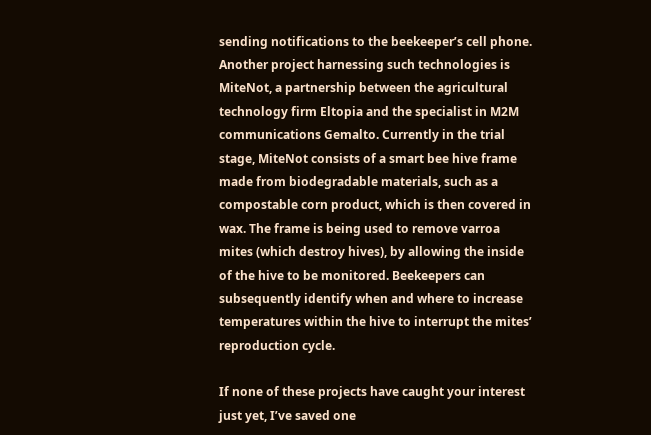sending notifications to the beekeeper’s cell phone. Another project harnessing such technologies is MiteNot, a partnership between the agricultural technology firm Eltopia and the specialist in M2M communications Gemalto. Currently in the trial stage, MiteNot consists of a smart bee hive frame made from biodegradable materials, such as a compostable corn product, which is then covered in wax. The frame is being used to remove varroa mites (which destroy hives), by allowing the inside of the hive to be monitored. Beekeepers can subsequently identify when and where to increase temperatures within the hive to interrupt the mites’ reproduction cycle.

If none of these projects have caught your interest just yet, I’ve saved one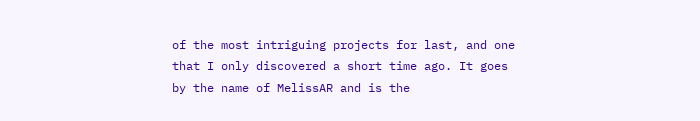of the most intriguing projects for last, and one that I only discovered a short time ago. It goes by the name of MelissAR and is the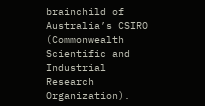brainchild of Australia’s CSIRO (Commonwealth Scientific and Industrial Research Organization).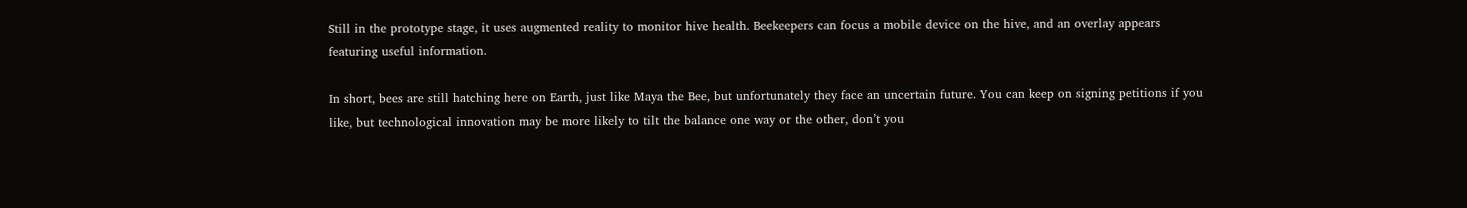Still in the prototype stage, it uses augmented reality to monitor hive health. Beekeepers can focus a mobile device on the hive, and an overlay appears featuring useful information.

In short, bees are still hatching here on Earth, just like Maya the Bee, but unfortunately they face an uncertain future. You can keep on signing petitions if you like, but technological innovation may be more likely to tilt the balance one way or the other, don’t you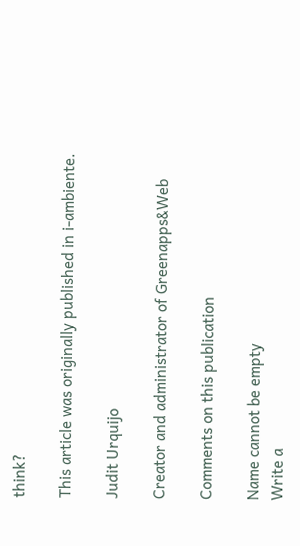think?

This article was originally published in i-ambiente.

Judit Urquijo

Creator and administrator of Greenapps&Web

Comments on this publication

Name cannot be empty
Write a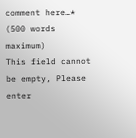comment here…* (500 words maximum)
This field cannot be empty, Please enter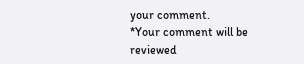your comment.
*Your comment will be reviewed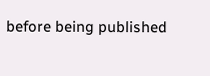before being published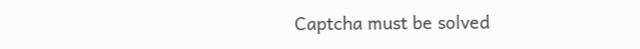Captcha must be solved